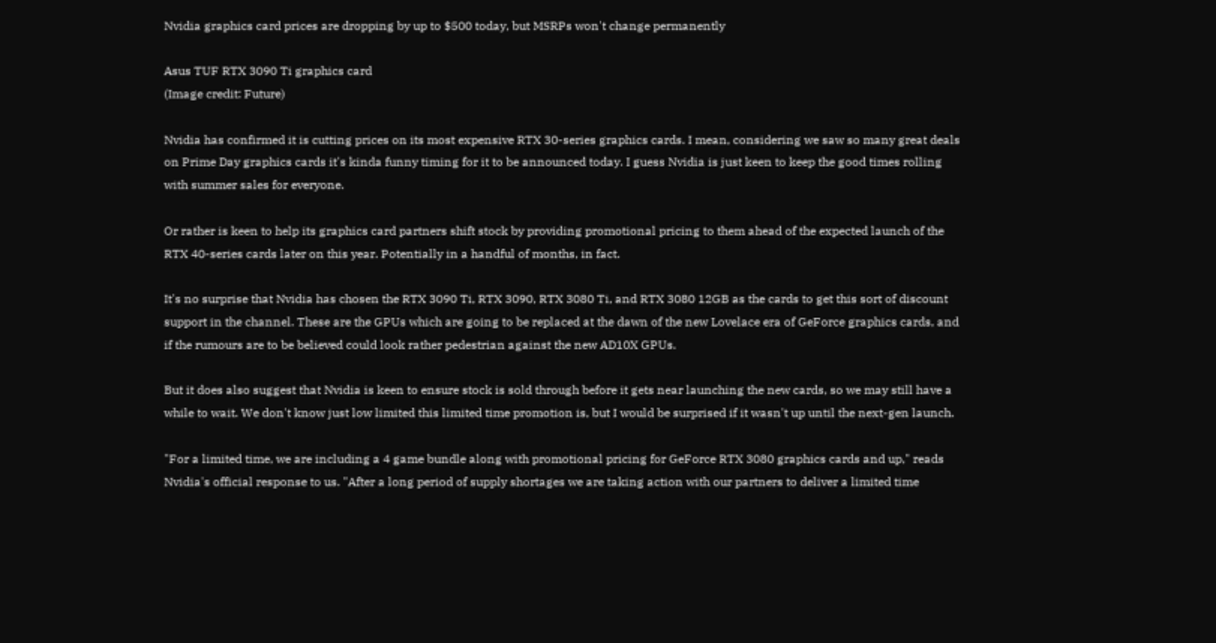Nvidia graphics card prices are dropping by up to $500 today, but MSRPs won't change permanently

Asus TUF RTX 3090 Ti graphics card
(Image credit: Future)

Nvidia has confirmed it is cutting prices on its most expensive RTX 30-series graphics cards. I mean, considering we saw so many great deals on Prime Day graphics cards it's kinda funny timing for it to be announced today. I guess Nvidia is just keen to keep the good times rolling with summer sales for everyone.

Or rather is keen to help its graphics card partners shift stock by providing promotional pricing to them ahead of the expected launch of the RTX 40-series cards later on this year. Potentially in a handful of months, in fact.

It's no surprise that Nvidia has chosen the RTX 3090 Ti, RTX 3090, RTX 3080 Ti, and RTX 3080 12GB as the cards to get this sort of discount support in the channel. These are the GPUs which are going to be replaced at the dawn of the new Lovelace era of GeForce graphics cards, and if the rumours are to be believed could look rather pedestrian against the new AD10X GPUs.

But it does also suggest that Nvidia is keen to ensure stock is sold through before it gets near launching the new cards, so we may still have a while to wait. We don't know just low limited this limited time promotion is, but I would be surprised if it wasn't up until the next-gen launch.

"For a limited time, we are including a 4 game bundle along with promotional pricing for GeForce RTX 3080 graphics cards and up," reads Nvidia's official response to us. "After a long period of supply shortages we are taking action with our partners to deliver a limited time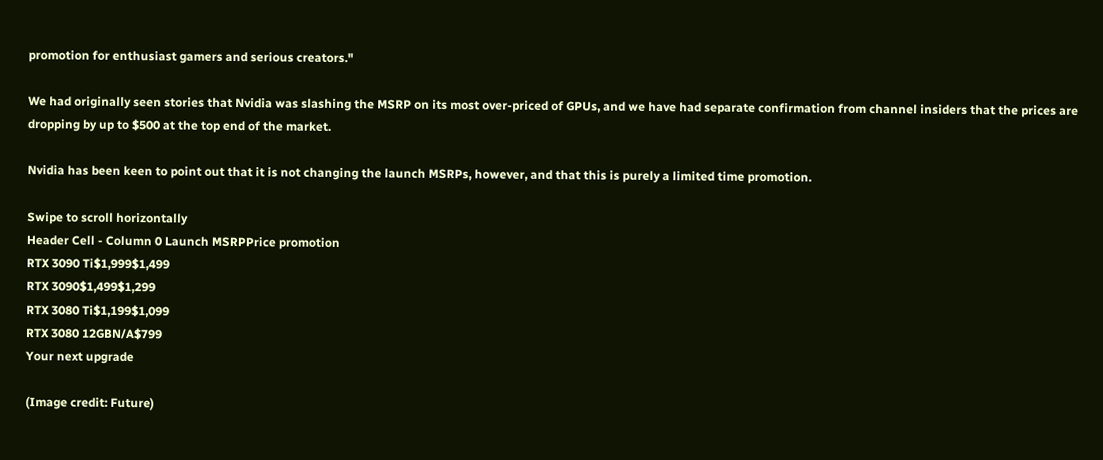promotion for enthusiast gamers and serious creators."

We had originally seen stories that Nvidia was slashing the MSRP on its most over-priced of GPUs, and we have had separate confirmation from channel insiders that the prices are dropping by up to $500 at the top end of the market.

Nvidia has been keen to point out that it is not changing the launch MSRPs, however, and that this is purely a limited time promotion.

Swipe to scroll horizontally
Header Cell - Column 0 Launch MSRPPrice promotion
RTX 3090 Ti$1,999$1,499
RTX 3090$1,499$1,299
RTX 3080 Ti$1,199$1,099
RTX 3080 12GBN/A$799
Your next upgrade

(Image credit: Future)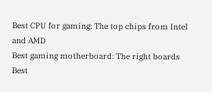Best CPU for gaming: The top chips from Intel and AMD
Best gaming motherboard: The right boards
Best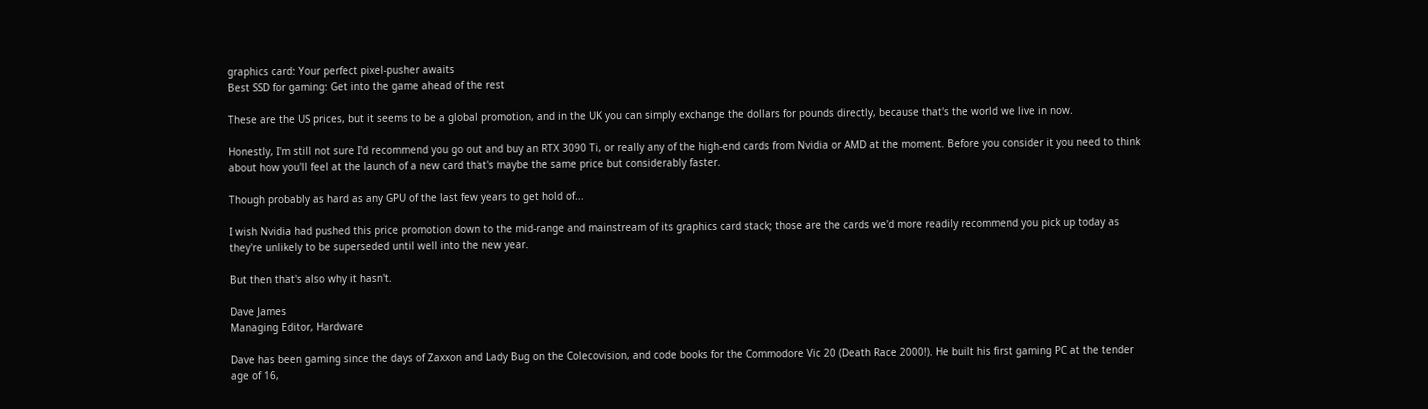graphics card: Your perfect pixel-pusher awaits
Best SSD for gaming: Get into the game ahead of the rest

These are the US prices, but it seems to be a global promotion, and in the UK you can simply exchange the dollars for pounds directly, because that's the world we live in now.

Honestly, I'm still not sure I'd recommend you go out and buy an RTX 3090 Ti, or really any of the high-end cards from Nvidia or AMD at the moment. Before you consider it you need to think about how you'll feel at the launch of a new card that's maybe the same price but considerably faster.

Though probably as hard as any GPU of the last few years to get hold of...

I wish Nvidia had pushed this price promotion down to the mid-range and mainstream of its graphics card stack; those are the cards we'd more readily recommend you pick up today as they're unlikely to be superseded until well into the new year.

But then that's also why it hasn't.

Dave James
Managing Editor, Hardware

Dave has been gaming since the days of Zaxxon and Lady Bug on the Colecovision, and code books for the Commodore Vic 20 (Death Race 2000!). He built his first gaming PC at the tender age of 16,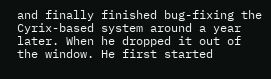and finally finished bug-fixing the Cyrix-based system around a year later. When he dropped it out of the window. He first started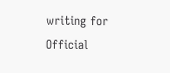writing for Official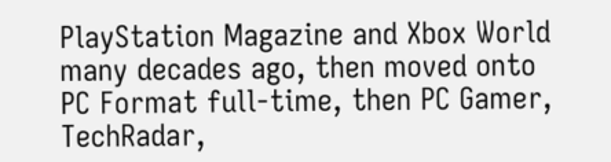PlayStation Magazine and Xbox World many decades ago, then moved onto PC Format full-time, then PC Gamer, TechRadar,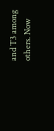and T3 among others. Now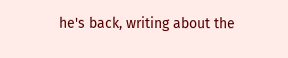he's back, writing about the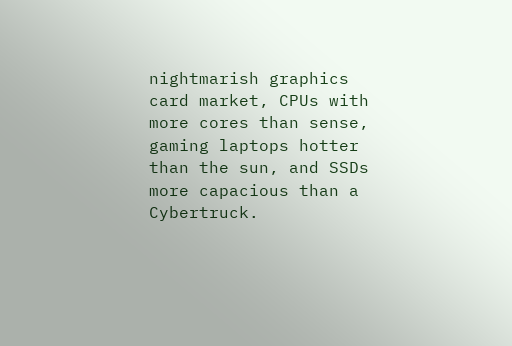nightmarish graphics card market, CPUs with more cores than sense, gaming laptops hotter than the sun, and SSDs more capacious than a Cybertruck.